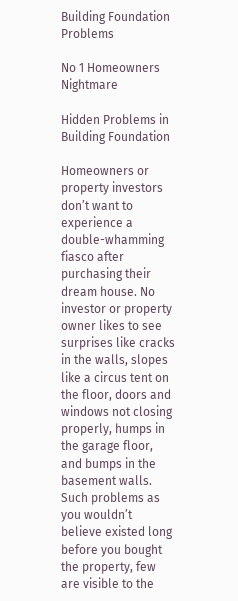Building Foundation Problems

No 1 Homeowners Nightmare

Hidden Problems in Building Foundation

Homeowners or property investors don’t want to experience a double-whamming fiasco after purchasing their dream house. No investor or property owner likes to see surprises like cracks in the walls, slopes like a circus tent on the floor, doors and windows not closing properly, humps in the garage floor, and bumps in the basement walls. Such problems as you wouldn’t believe existed long before you bought the property, few are visible to the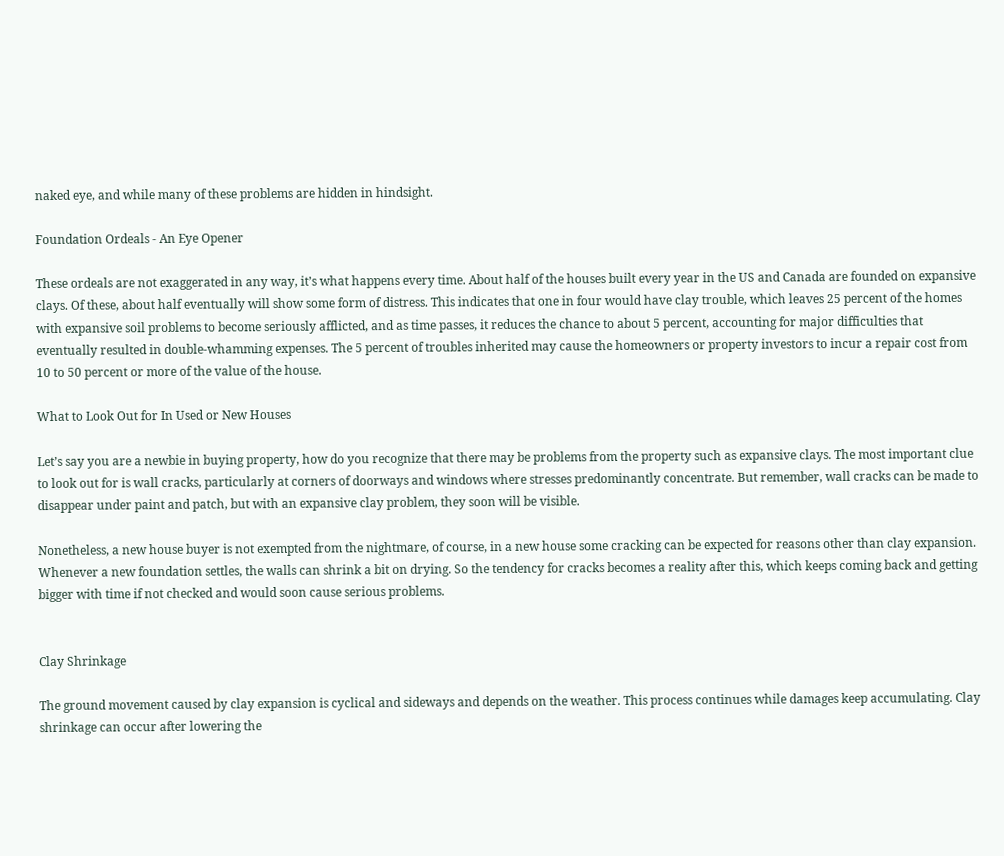naked eye, and while many of these problems are hidden in hindsight.

Foundation Ordeals - An Eye Opener

These ordeals are not exaggerated in any way, it’s what happens every time. About half of the houses built every year in the US and Canada are founded on expansive clays. Of these, about half eventually will show some form of distress. This indicates that one in four would have clay trouble, which leaves 25 percent of the homes with expansive soil problems to become seriously afflicted, and as time passes, it reduces the chance to about 5 percent, accounting for major difficulties that eventually resulted in double-whamming expenses. The 5 percent of troubles inherited may cause the homeowners or property investors to incur a repair cost from 10 to 50 percent or more of the value of the house.

What to Look Out for In Used or New Houses

Let’s say you are a newbie in buying property, how do you recognize that there may be problems from the property such as expansive clays. The most important clue to look out for is wall cracks, particularly at corners of doorways and windows where stresses predominantly concentrate. But remember, wall cracks can be made to disappear under paint and patch, but with an expansive clay problem, they soon will be visible.

Nonetheless, a new house buyer is not exempted from the nightmare, of course, in a new house some cracking can be expected for reasons other than clay expansion. Whenever a new foundation settles, the walls can shrink a bit on drying. So the tendency for cracks becomes a reality after this, which keeps coming back and getting bigger with time if not checked and would soon cause serious problems.


Clay Shrinkage

The ground movement caused by clay expansion is cyclical and sideways and depends on the weather. This process continues while damages keep accumulating. Clay shrinkage can occur after lowering the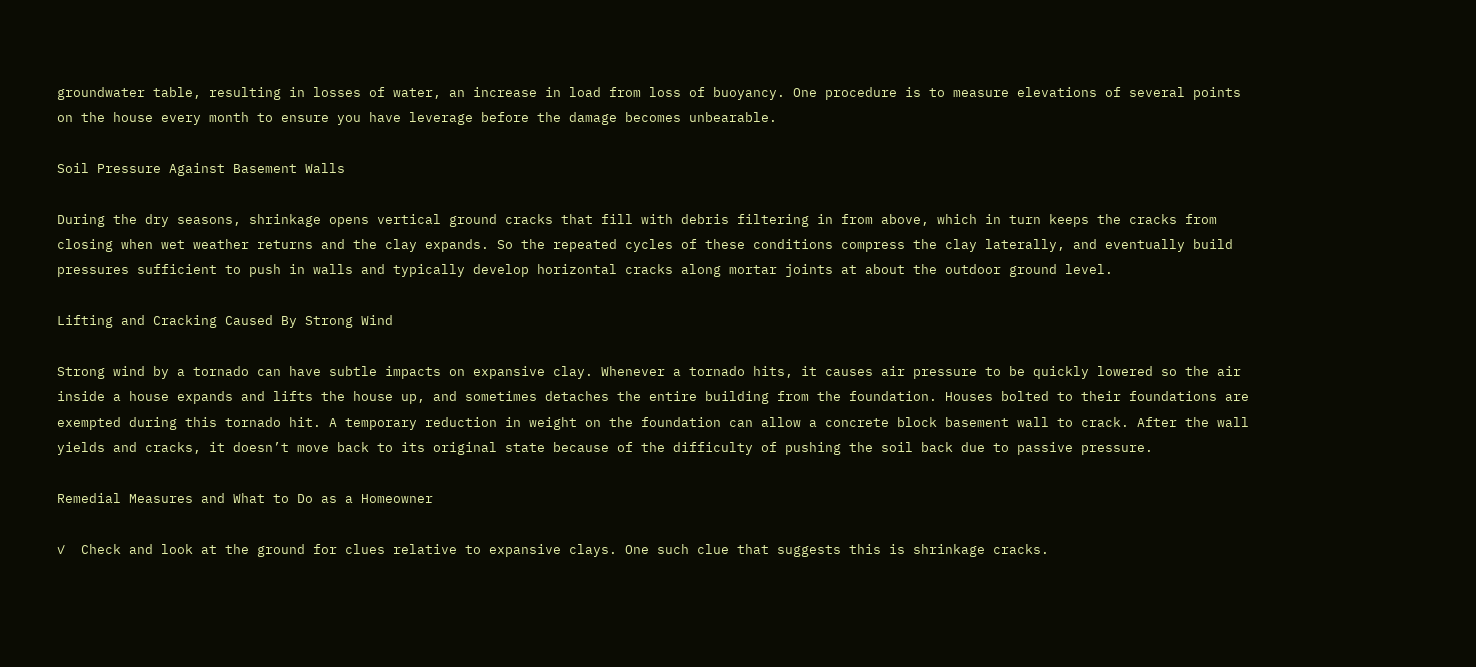groundwater table, resulting in losses of water, an increase in load from loss of buoyancy. One procedure is to measure elevations of several points on the house every month to ensure you have leverage before the damage becomes unbearable.

Soil Pressure Against Basement Walls

During the dry seasons, shrinkage opens vertical ground cracks that fill with debris filtering in from above, which in turn keeps the cracks from closing when wet weather returns and the clay expands. So the repeated cycles of these conditions compress the clay laterally, and eventually build pressures sufficient to push in walls and typically develop horizontal cracks along mortar joints at about the outdoor ground level.

Lifting and Cracking Caused By Strong Wind

Strong wind by a tornado can have subtle impacts on expansive clay. Whenever a tornado hits, it causes air pressure to be quickly lowered so the air inside a house expands and lifts the house up, and sometimes detaches the entire building from the foundation. Houses bolted to their foundations are exempted during this tornado hit. A temporary reduction in weight on the foundation can allow a concrete block basement wall to crack. After the wall yields and cracks, it doesn’t move back to its original state because of the difficulty of pushing the soil back due to passive pressure.

Remedial Measures and What to Do as a Homeowner

✓  Check and look at the ground for clues relative to expansive clays. One such clue that suggests this is shrinkage cracks.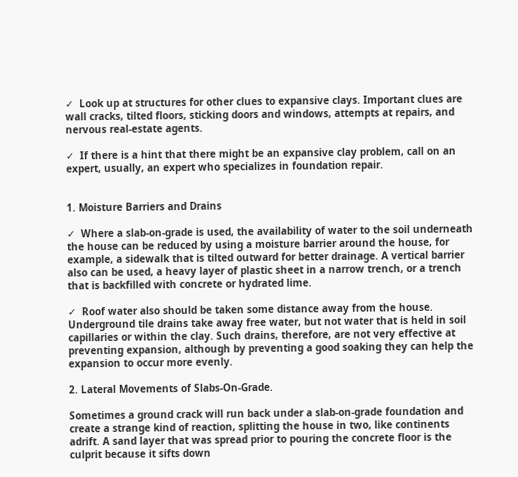✓  Look up at structures for other clues to expansive clays. Important clues are wall cracks, tilted floors, sticking doors and windows, attempts at repairs, and nervous real-estate agents.

✓  If there is a hint that there might be an expansive clay problem, call on an expert, usually, an expert who specializes in foundation repair.


1. Moisture Barriers and Drains

✓  Where a slab-on-grade is used, the availability of water to the soil underneath the house can be reduced by using a moisture barrier around the house, for example, a sidewalk that is tilted outward for better drainage. A vertical barrier also can be used, a heavy layer of plastic sheet in a narrow trench, or a trench that is backfilled with concrete or hydrated lime.

✓  Roof water also should be taken some distance away from the house. Underground tile drains take away free water, but not water that is held in soil capillaries or within the clay. Such drains, therefore, are not very effective at preventing expansion, although by preventing a good soaking they can help the expansion to occur more evenly.

2. Lateral Movements of Slabs-On-Grade.

Sometimes a ground crack will run back under a slab-on-grade foundation and create a strange kind of reaction, splitting the house in two, like continents adrift. A sand layer that was spread prior to pouring the concrete floor is the culprit because it sifts down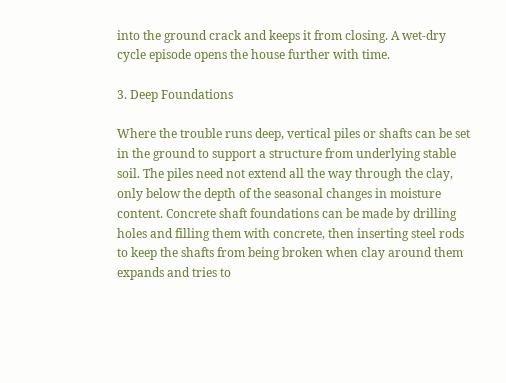into the ground crack and keeps it from closing. A wet-dry cycle episode opens the house further with time.

3. Deep Foundations

Where the trouble runs deep, vertical piles or shafts can be set in the ground to support a structure from underlying stable soil. The piles need not extend all the way through the clay, only below the depth of the seasonal changes in moisture content. Concrete shaft foundations can be made by drilling holes and filling them with concrete, then inserting steel rods to keep the shafts from being broken when clay around them expands and tries to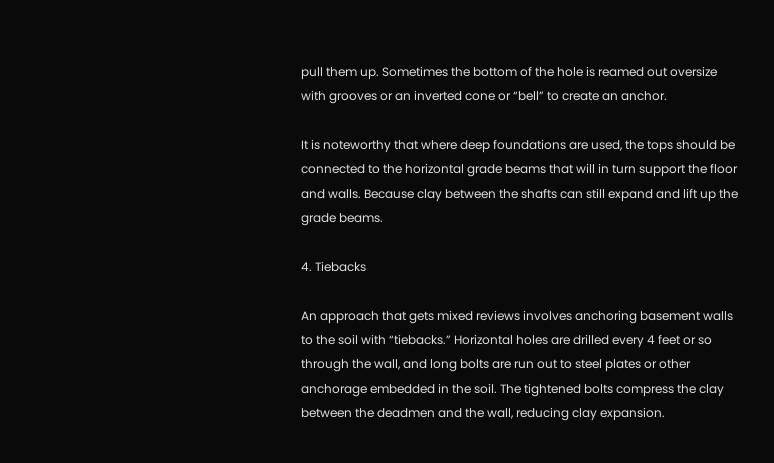pull them up. Sometimes the bottom of the hole is reamed out oversize with grooves or an inverted cone or “bell” to create an anchor.

It is noteworthy that where deep foundations are used, the tops should be connected to the horizontal grade beams that will in turn support the floor and walls. Because clay between the shafts can still expand and lift up the grade beams.

4. Tiebacks

An approach that gets mixed reviews involves anchoring basement walls to the soil with “tiebacks.” Horizontal holes are drilled every 4 feet or so through the wall, and long bolts are run out to steel plates or other anchorage embedded in the soil. The tightened bolts compress the clay between the deadmen and the wall, reducing clay expansion.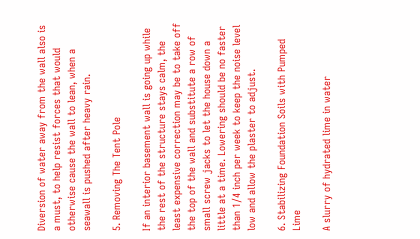Diversion of water away from the wall also is a must, to help resist forces that would otherwise cause the wall to lean, when a seawall is pushed after heavy rain.

5. Removing The Tent Pole

If an interior basement wall is going up while the rest of the structure stays calm, the least expensive correction may be to take off the top of the wall and substitute a row of small screw jacks to let the house down a little at a time. Lowering should be no faster than 1/4 inch per week to keep the noise level low and allow the plaster to adjust.

6. Stabilizing Foundation Soils with Pumped Lime

A slurry of hydrated lime in water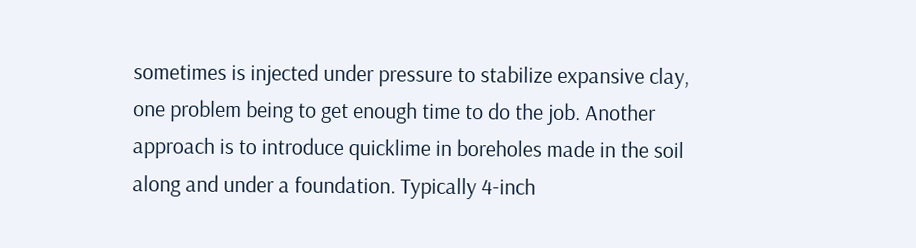sometimes is injected under pressure to stabilize expansive clay, one problem being to get enough time to do the job. Another approach is to introduce quicklime in boreholes made in the soil along and under a foundation. Typically 4-inch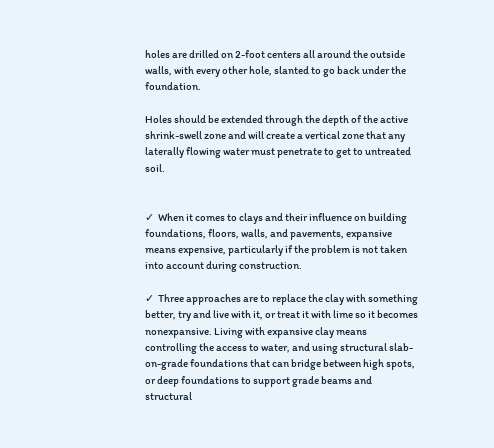holes are drilled on 2-foot centers all around the outside walls, with every other hole, slanted to go back under the foundation.

Holes should be extended through the depth of the active shrink-swell zone and will create a vertical zone that any laterally flowing water must penetrate to get to untreated soil.


✓  When it comes to clays and their influence on building foundations, floors, walls, and pavements, expansive means expensive, particularly if the problem is not taken into account during construction.

✓  Three approaches are to replace the clay with something better, try and live with it, or treat it with lime so it becomes nonexpansive. Living with expansive clay means controlling the access to water, and using structural slab-on-grade foundations that can bridge between high spots, or deep foundations to support grade beams and structural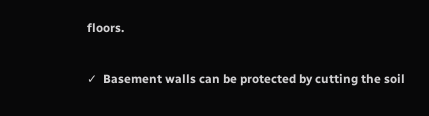floors.

✓  Basement walls can be protected by cutting the soil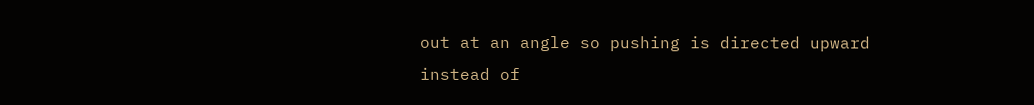out at an angle so pushing is directed upward instead of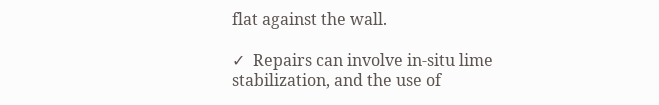flat against the wall.

✓  Repairs can involve in-situ lime stabilization, and the use of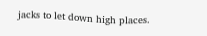jacks to let down high places.